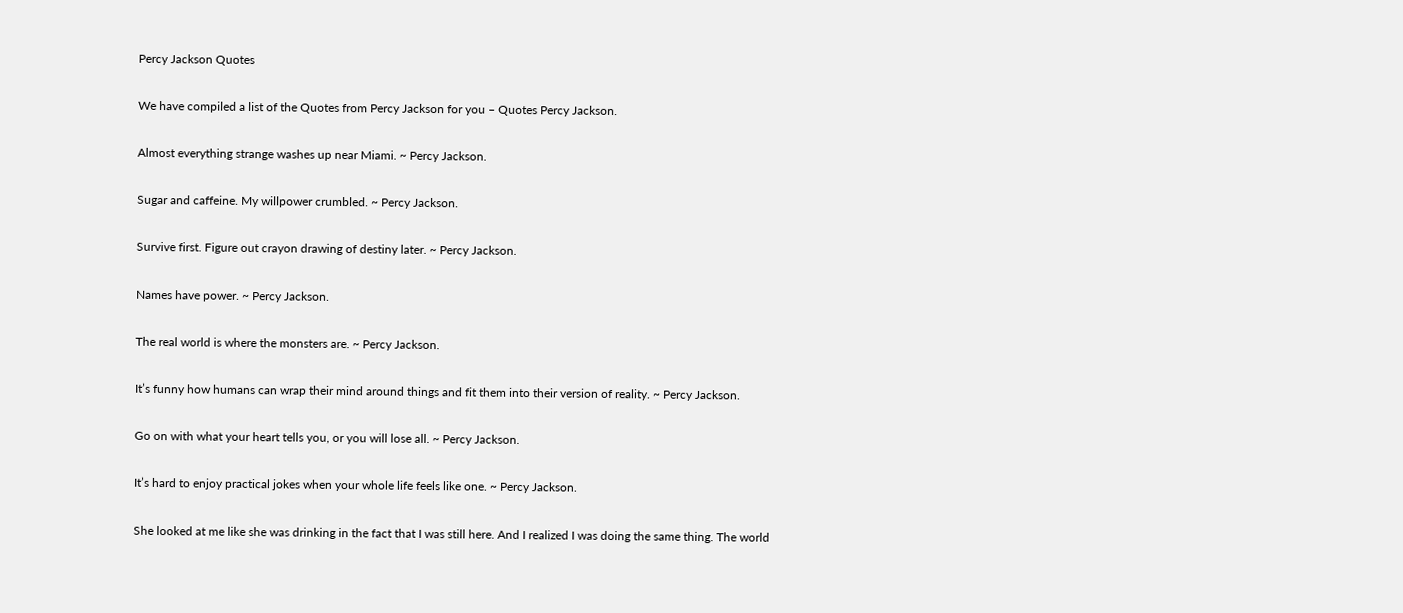Percy Jackson Quotes

We have compiled a list of the Quotes from Percy Jackson for you – Quotes Percy Jackson.

Almost everything strange washes up near Miami. ~ Percy Jackson.

Sugar and caffeine. My willpower crumbled. ~ Percy Jackson.

Survive first. Figure out crayon drawing of destiny later. ~ Percy Jackson.

Names have power. ~ Percy Jackson.

The real world is where the monsters are. ~ Percy Jackson.

It’s funny how humans can wrap their mind around things and fit them into their version of reality. ~ Percy Jackson.

Go on with what your heart tells you, or you will lose all. ~ Percy Jackson.

It’s hard to enjoy practical jokes when your whole life feels like one. ~ Percy Jackson.

She looked at me like she was drinking in the fact that I was still here. And I realized I was doing the same thing. The world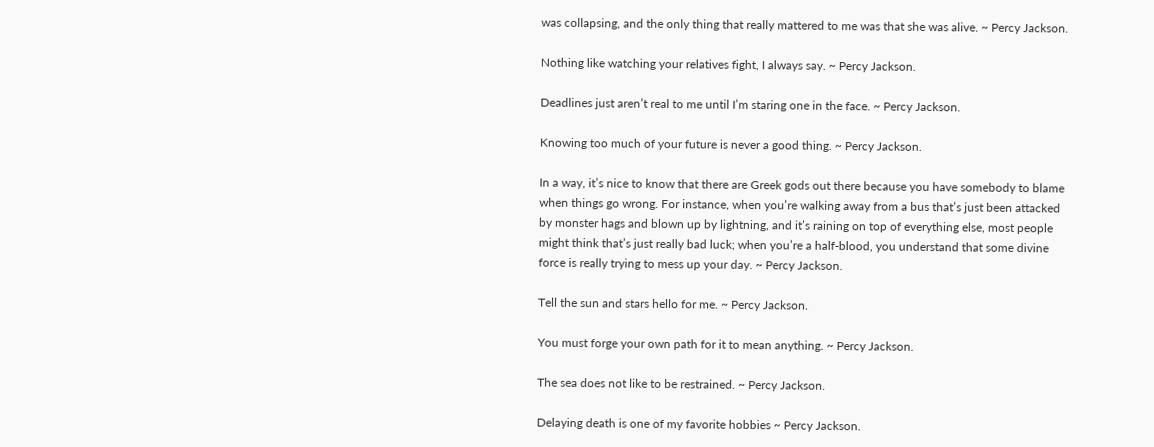was collapsing, and the only thing that really mattered to me was that she was alive. ~ Percy Jackson.

Nothing like watching your relatives fight, I always say. ~ Percy Jackson.

Deadlines just aren’t real to me until I’m staring one in the face. ~ Percy Jackson.

Knowing too much of your future is never a good thing. ~ Percy Jackson.

In a way, it’s nice to know that there are Greek gods out there because you have somebody to blame when things go wrong. For instance, when you’re walking away from a bus that’s just been attacked by monster hags and blown up by lightning, and it’s raining on top of everything else, most people might think that’s just really bad luck; when you’re a half-blood, you understand that some divine force is really trying to mess up your day. ~ Percy Jackson.

Tell the sun and stars hello for me. ~ Percy Jackson.

You must forge your own path for it to mean anything. ~ Percy Jackson.

The sea does not like to be restrained. ~ Percy Jackson.

Delaying death is one of my favorite hobbies ~ Percy Jackson.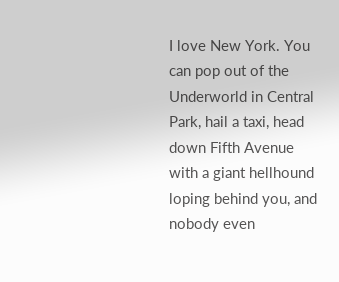I love New York. You can pop out of the Underworld in Central Park, hail a taxi, head down Fifth Avenue with a giant hellhound loping behind you, and nobody even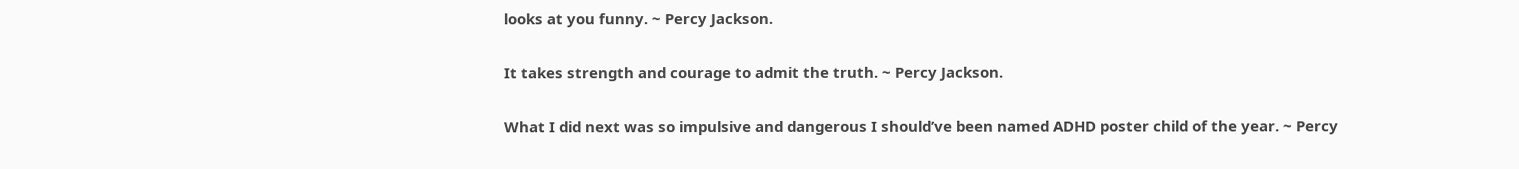looks at you funny. ~ Percy Jackson.

It takes strength and courage to admit the truth. ~ Percy Jackson.

What I did next was so impulsive and dangerous I should’ve been named ADHD poster child of the year. ~ Percy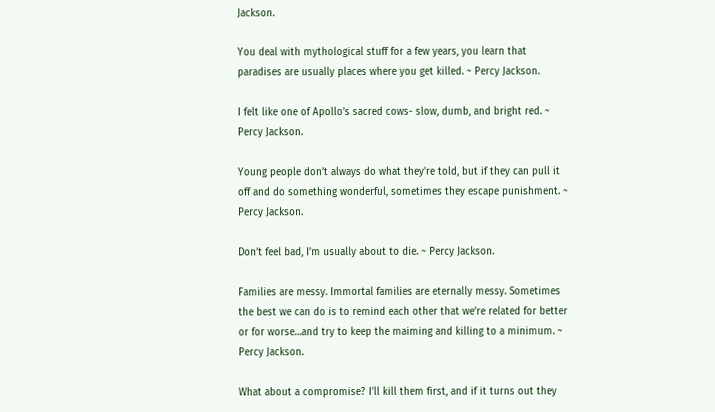Jackson.

You deal with mythological stuff for a few years, you learn that paradises are usually places where you get killed. ~ Percy Jackson.

I felt like one of Apollo’s sacred cows- slow, dumb, and bright red. ~ Percy Jackson.

Young people don’t always do what they’re told, but if they can pull it off and do something wonderful, sometimes they escape punishment. ~ Percy Jackson.

Don’t feel bad, I’m usually about to die. ~ Percy Jackson.

Families are messy. Immortal families are eternally messy. Sometimes the best we can do is to remind each other that we’re related for better or for worse…and try to keep the maiming and killing to a minimum. ~ Percy Jackson.

What about a compromise? I’ll kill them first, and if it turns out they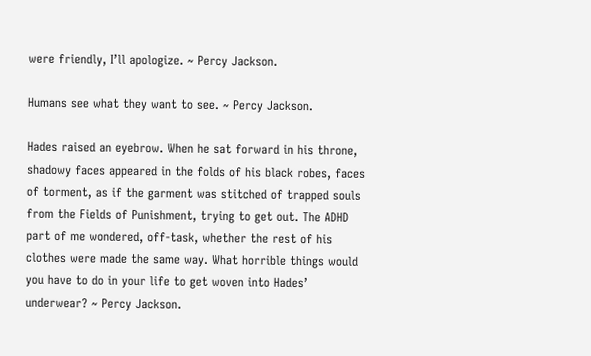were friendly, I’ll apologize. ~ Percy Jackson.

Humans see what they want to see. ~ Percy Jackson.

Hades raised an eyebrow. When he sat forward in his throne, shadowy faces appeared in the folds of his black robes, faces of torment, as if the garment was stitched of trapped souls from the Fields of Punishment, trying to get out. The ADHD part of me wondered, off-task, whether the rest of his clothes were made the same way. What horrible things would you have to do in your life to get woven into Hades’ underwear? ~ Percy Jackson.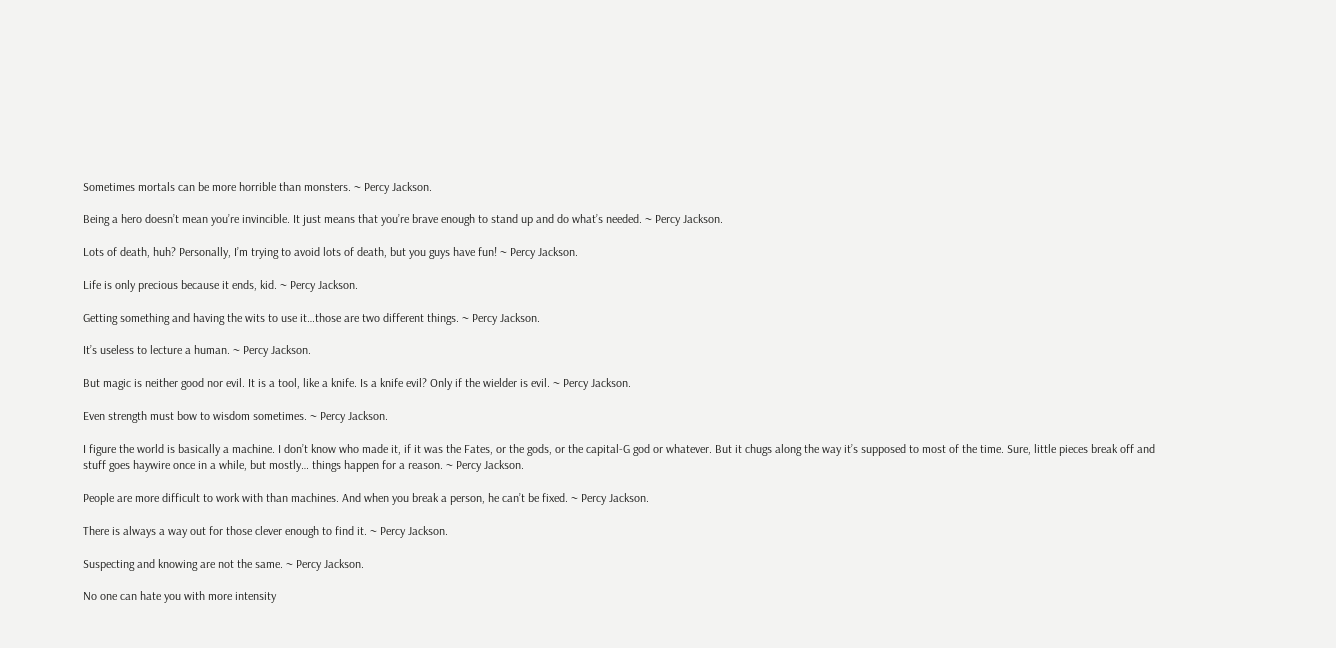Sometimes mortals can be more horrible than monsters. ~ Percy Jackson.

Being a hero doesn’t mean you’re invincible. It just means that you’re brave enough to stand up and do what’s needed. ~ Percy Jackson.

Lots of death, huh? Personally, I’m trying to avoid lots of death, but you guys have fun! ~ Percy Jackson.

Life is only precious because it ends, kid. ~ Percy Jackson.

Getting something and having the wits to use it…those are two different things. ~ Percy Jackson.

It’s useless to lecture a human. ~ Percy Jackson.

But magic is neither good nor evil. It is a tool, like a knife. Is a knife evil? Only if the wielder is evil. ~ Percy Jackson.

Even strength must bow to wisdom sometimes. ~ Percy Jackson.

I figure the world is basically a machine. I don’t know who made it, if it was the Fates, or the gods, or the capital-G god or whatever. But it chugs along the way it’s supposed to most of the time. Sure, little pieces break off and stuff goes haywire once in a while, but mostly… things happen for a reason. ~ Percy Jackson.

People are more difficult to work with than machines. And when you break a person, he can’t be fixed. ~ Percy Jackson.

There is always a way out for those clever enough to find it. ~ Percy Jackson.

Suspecting and knowing are not the same. ~ Percy Jackson.

No one can hate you with more intensity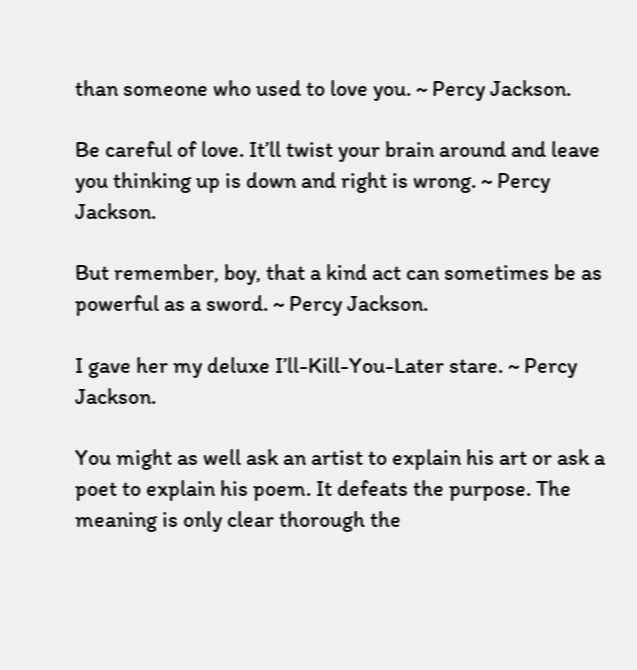than someone who used to love you. ~ Percy Jackson.

Be careful of love. It’ll twist your brain around and leave you thinking up is down and right is wrong. ~ Percy Jackson.

But remember, boy, that a kind act can sometimes be as powerful as a sword. ~ Percy Jackson.

I gave her my deluxe I’ll-Kill-You-Later stare. ~ Percy Jackson.

You might as well ask an artist to explain his art or ask a poet to explain his poem. It defeats the purpose. The meaning is only clear thorough the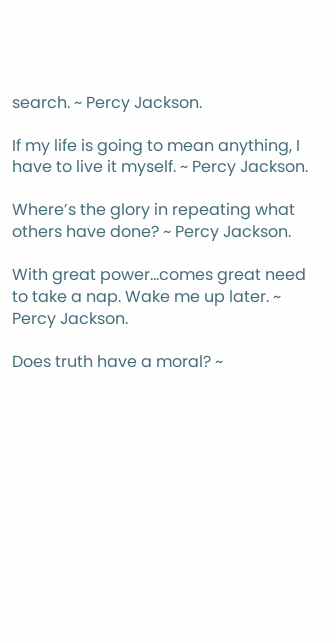search. ~ Percy Jackson.

If my life is going to mean anything, I have to live it myself. ~ Percy Jackson.

Where’s the glory in repeating what others have done? ~ Percy Jackson.

With great power…comes great need to take a nap. Wake me up later. ~ Percy Jackson.

Does truth have a moral? ~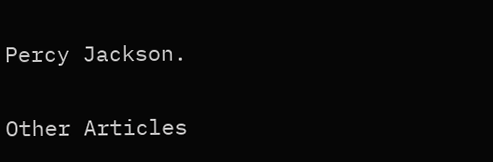Percy Jackson.

Other Articles